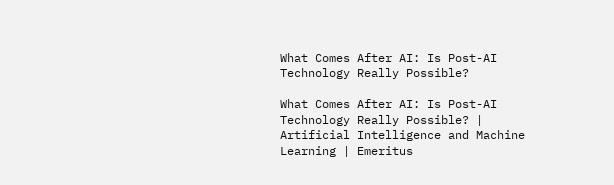What Comes After AI: Is Post-AI Technology Really Possible?

What Comes After AI: Is Post-AI Technology Really Possible? | Artificial Intelligence and Machine Learning | Emeritus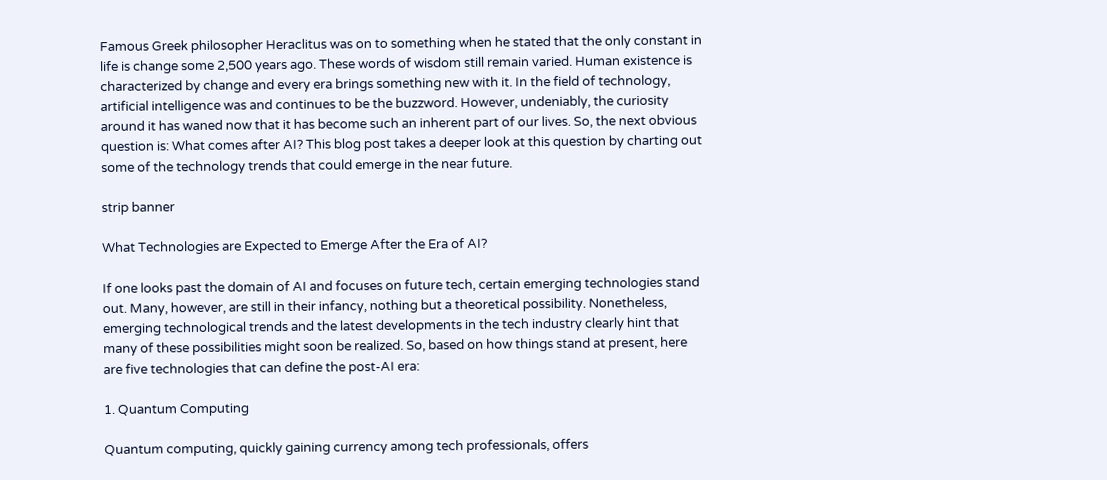Famous Greek philosopher Heraclitus was on to something when he stated that the only constant in life is change some 2,500 years ago. These words of wisdom still remain varied. Human existence is characterized by change and every era brings something new with it. In the field of technology, artificial intelligence was and continues to be the buzzword. However, undeniably, the curiosity around it has waned now that it has become such an inherent part of our lives. So, the next obvious question is: What comes after AI? This blog post takes a deeper look at this question by charting out some of the technology trends that could emerge in the near future.

strip banner

What Technologies are Expected to Emerge After the Era of AI?

If one looks past the domain of AI and focuses on future tech, certain emerging technologies stand out. Many, however, are still in their infancy, nothing but a theoretical possibility. Nonetheless, emerging technological trends and the latest developments in the tech industry clearly hint that many of these possibilities might soon be realized. So, based on how things stand at present, here are five technologies that can define the post-AI era:

1. Quantum Computing

Quantum computing, quickly gaining currency among tech professionals, offers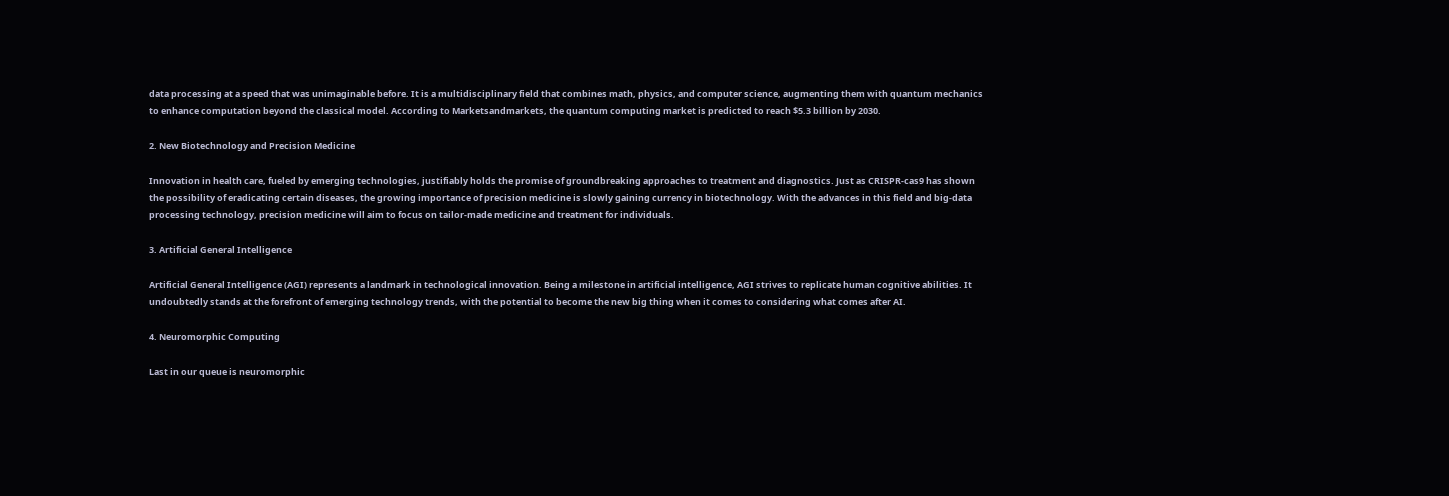data processing at a speed that was unimaginable before. It is a multidisciplinary field that combines math, physics, and computer science, augmenting them with quantum mechanics to enhance computation beyond the classical model. According to Marketsandmarkets, the quantum computing market is predicted to reach $5.3 billion by 2030.

2. New Biotechnology and Precision Medicine

Innovation in health care, fueled by emerging technologies, justifiably holds the promise of groundbreaking approaches to treatment and diagnostics. Just as CRISPR-cas9 has shown the possibility of eradicating certain diseases, the growing importance of precision medicine is slowly gaining currency in biotechnology. With the advances in this field and big-data processing technology, precision medicine will aim to focus on tailor-made medicine and treatment for individuals.

3. Artificial General Intelligence

Artificial General Intelligence (AGI) represents a landmark in technological innovation. Being a milestone in artificial intelligence, AGI strives to replicate human cognitive abilities. It undoubtedly stands at the forefront of emerging technology trends, with the potential to become the new big thing when it comes to considering what comes after AI.

4. Neuromorphic Computing

Last in our queue is neuromorphic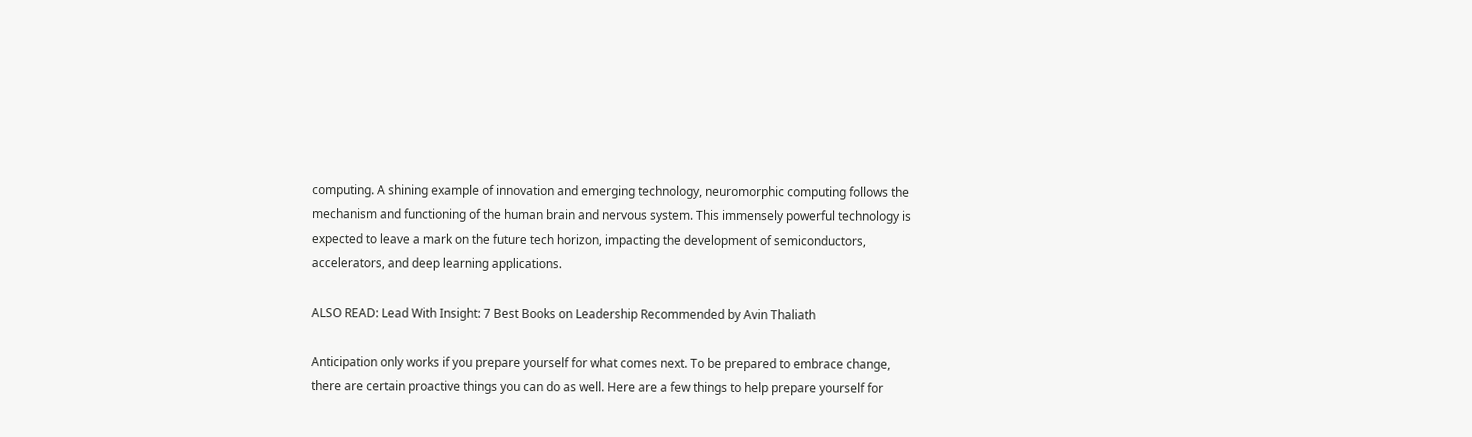computing. A shining example of innovation and emerging technology, neuromorphic computing follows the mechanism and functioning of the human brain and nervous system. This immensely powerful technology is expected to leave a mark on the future tech horizon, impacting the development of semiconductors, accelerators, and deep learning applications.

ALSO READ: Lead With Insight: 7 Best Books on Leadership Recommended by Avin Thaliath

Anticipation only works if you prepare yourself for what comes next. To be prepared to embrace change, there are certain proactive things you can do as well. Here are a few things to help prepare yourself for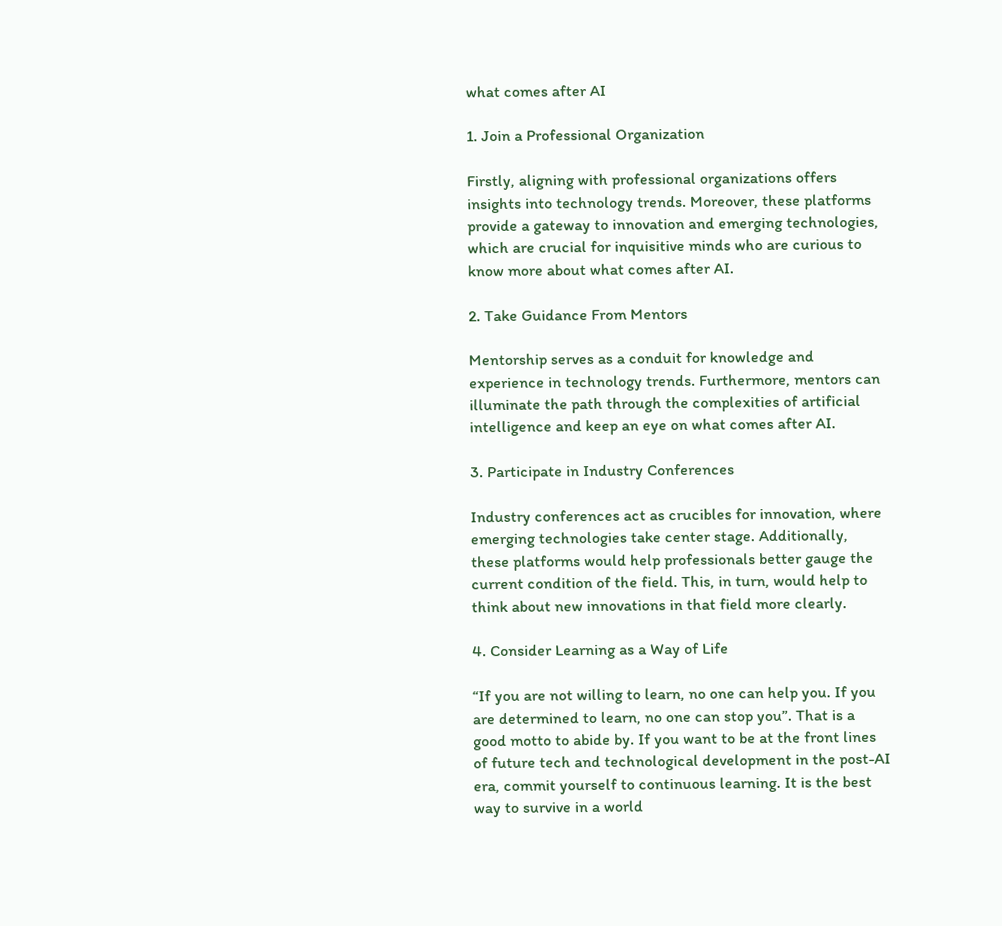what comes after AI

1. Join a Professional Organization

Firstly, aligning with professional organizations offers insights into technology trends. Moreover, these platforms provide a gateway to innovation and emerging technologies, which are crucial for inquisitive minds who are curious to know more about what comes after AI.

2. Take Guidance From Mentors

Mentorship serves as a conduit for knowledge and experience in technology trends. Furthermore, mentors can illuminate the path through the complexities of artificial intelligence and keep an eye on what comes after AI.

3. Participate in Industry Conferences

Industry conferences act as crucibles for innovation, where emerging technologies take center stage. Additionally, these platforms would help professionals better gauge the current condition of the field. This, in turn, would help to think about new innovations in that field more clearly.

4. Consider Learning as a Way of Life

“If you are not willing to learn, no one can help you. If you are determined to learn, no one can stop you”. That is a good motto to abide by. If you want to be at the front lines of future tech and technological development in the post-AI era, commit yourself to continuous learning. It is the best way to survive in a world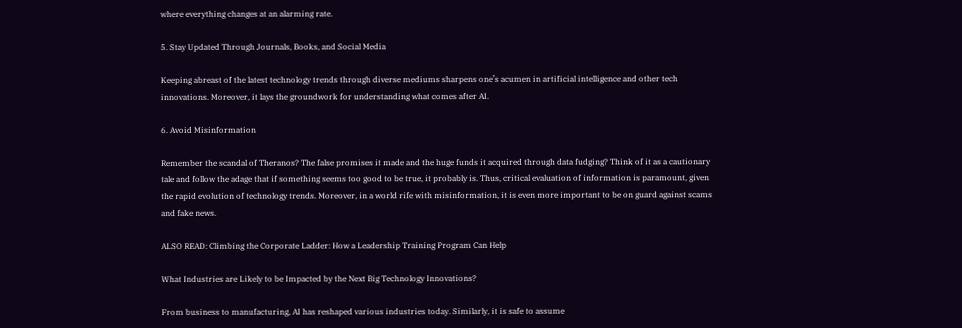where everything changes at an alarming rate.

5. Stay Updated Through Journals, Books, and Social Media

Keeping abreast of the latest technology trends through diverse mediums sharpens one’s acumen in artificial intelligence and other tech innovations. Moreover, it lays the groundwork for understanding what comes after AI.

6. Avoid Misinformation

Remember the scandal of Theranos? The false promises it made and the huge funds it acquired through data fudging? Think of it as a cautionary tale and follow the adage that if something seems too good to be true, it probably is. Thus, critical evaluation of information is paramount, given the rapid evolution of technology trends. Moreover, in a world rife with misinformation, it is even more important to be on guard against scams and fake news.

ALSO READ: Climbing the Corporate Ladder: How a Leadership Training Program Can Help

What Industries are Likely to be Impacted by the Next Big Technology Innovations?

From business to manufacturing, AI has reshaped various industries today. Similarly, it is safe to assume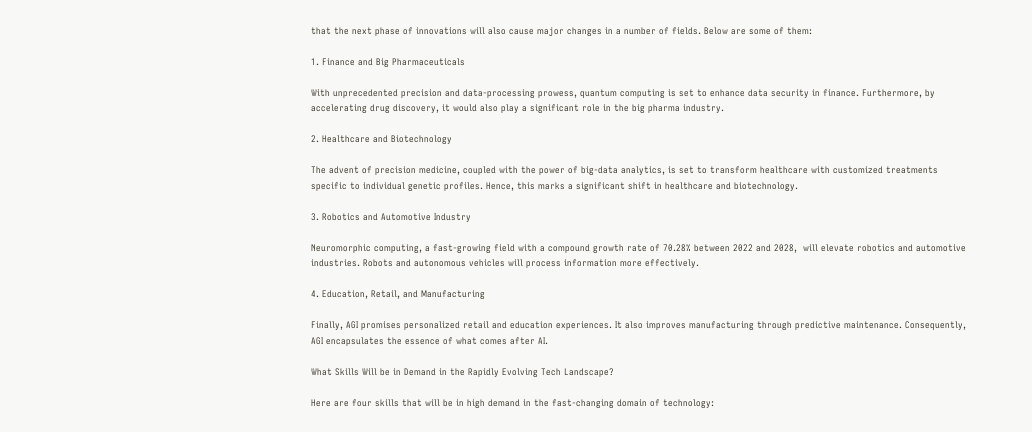that the next phase of innovations will also cause major changes in a number of fields. Below are some of them:

1. Finance and Big Pharmaceuticals

With unprecedented precision and data-processing prowess, quantum computing is set to enhance data security in finance. Furthermore, by accelerating drug discovery, it would also play a significant role in the big pharma industry.

2. Healthcare and Biotechnology

The advent of precision medicine, coupled with the power of big-data analytics, is set to transform healthcare with customized treatments specific to individual genetic profiles. Hence, this marks a significant shift in healthcare and biotechnology.

3. Robotics and Automotive Industry

Neuromorphic computing, a fast-growing field with a compound growth rate of 70.28% between 2022 and 2028,  will elevate robotics and automotive industries. Robots and autonomous vehicles will process information more effectively.

4. Education, Retail, and Manufacturing

Finally, AGI promises personalized retail and education experiences. It also improves manufacturing through predictive maintenance. Consequently, AGI encapsulates the essence of what comes after AI.

What Skills Will be in Demand in the Rapidly Evolving Tech Landscape?

Here are four skills that will be in high demand in the fast-changing domain of technology: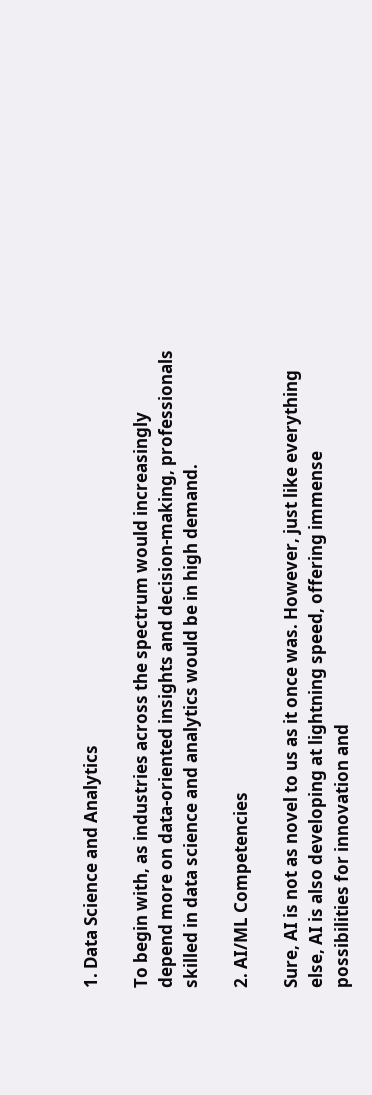1. Data Science and Analytics

To begin with, as industries across the spectrum would increasingly depend more on data-oriented insights and decision-making, professionals skilled in data science and analytics would be in high demand.

2. AI/ML Competencies

Sure, AI is not as novel to us as it once was. However, just like everything else, AI is also developing at lightning speed, offering immense possibilities for innovation and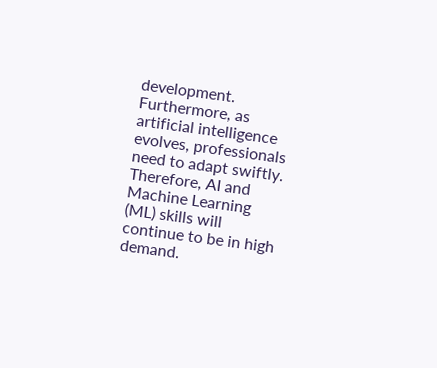development. Furthermore, as artificial intelligence evolves, professionals need to adapt swiftly. Therefore, AI and Machine Learning (ML) skills will continue to be in high demand.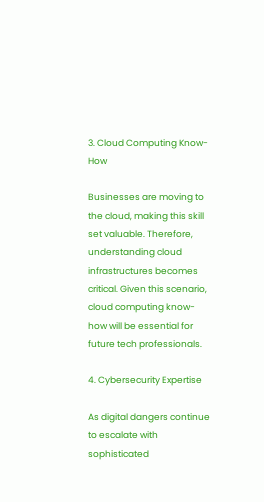3. Cloud Computing Know-How

Businesses are moving to the cloud, making this skill set valuable. Therefore, understanding cloud infrastructures becomes critical. Given this scenario, cloud computing know-how will be essential for future tech professionals.

4. Cybersecurity Expertise

As digital dangers continue to escalate with sophisticated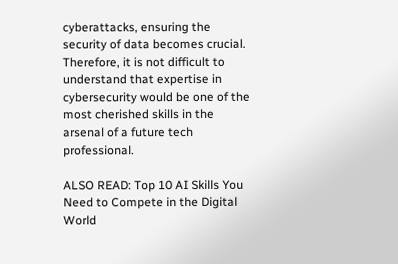cyberattacks, ensuring the security of data becomes crucial. Therefore, it is not difficult to understand that expertise in cybersecurity would be one of the most cherished skills in the arsenal of a future tech professional.

ALSO READ: Top 10 AI Skills You Need to Compete in the Digital World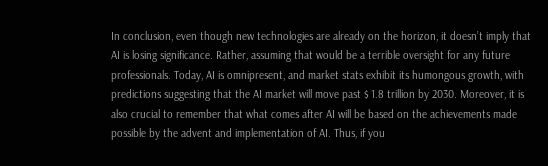In conclusion, even though new technologies are already on the horizon, it doesn’t imply that AI is losing significance. Rather, assuming that would be a terrible oversight for any future professionals. Today, AI is omnipresent, and market stats exhibit its humongous growth, with predictions suggesting that the AI market will move past $ 1.8 trillion by 2030. Moreover, it is also crucial to remember that what comes after AI will be based on the achievements made possible by the advent and implementation of AI. Thus, if you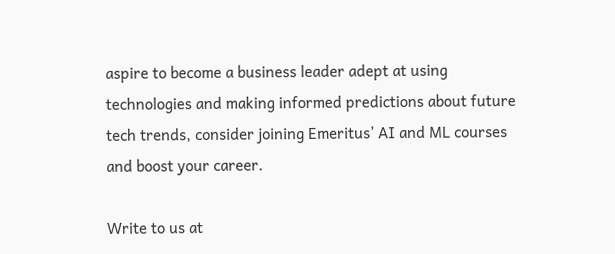aspire to become a business leader adept at using technologies and making informed predictions about future tech trends, consider joining Emeritus’ AI and ML courses and boost your career.

Write to us at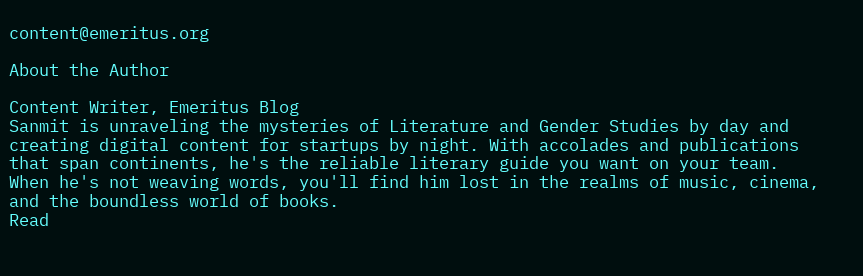content@emeritus.org

About the Author

Content Writer, Emeritus Blog
Sanmit is unraveling the mysteries of Literature and Gender Studies by day and creating digital content for startups by night. With accolades and publications that span continents, he's the reliable literary guide you want on your team. When he's not weaving words, you'll find him lost in the realms of music, cinema, and the boundless world of books.
Read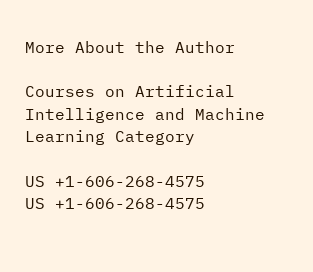More About the Author

Courses on Artificial Intelligence and Machine Learning Category

US +1-606-268-4575
US +1-606-268-4575